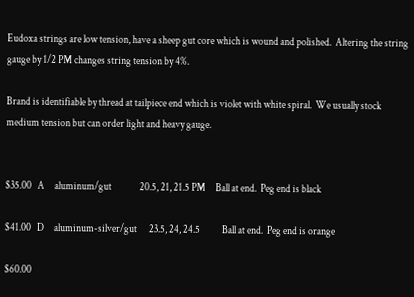Eudoxa strings are low tension, have a sheep gut core which is wound and polished.  Altering the string gauge by 1/2 PM changes string tension by 4%.

Brand is identifiable by thread at tailpiece end which is violet with white spiral.  We usually stock medium tension but can order light and heavy gauge.


$35.00   A     aluminum/gut              20.5, 21, 21.5 PM     Ball at end.  Peg end is black

$41.00   D     aluminum-silver/gut      23.5, 24, 24.5           Ball at end.  Peg end is orange

$60.00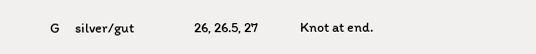G     silver/gut                    26, 26.5, 27              Knot at end.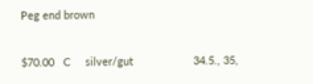Peg end brown

$70.00   C     silver/gut                    34.5., 35,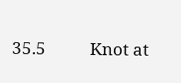35.5           Knot at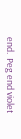end.  Peg end violet